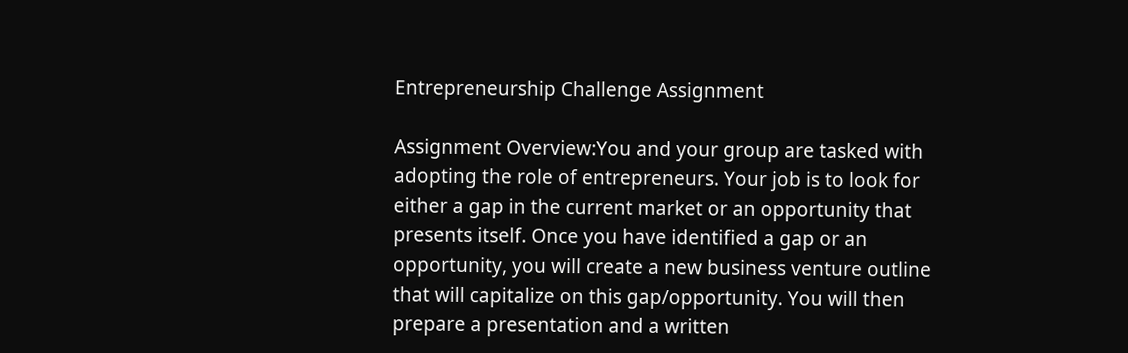Entrepreneurship Challenge Assignment

Assignment Overview:You and your group are tasked with adopting the role of entrepreneurs. Your job is to look for either a gap in the current market or an opportunity that presents itself. Once you have identified a gap or an opportunity, you will create a new business venture outline that will capitalize on this gap/opportunity. You will then prepare a presentation and a written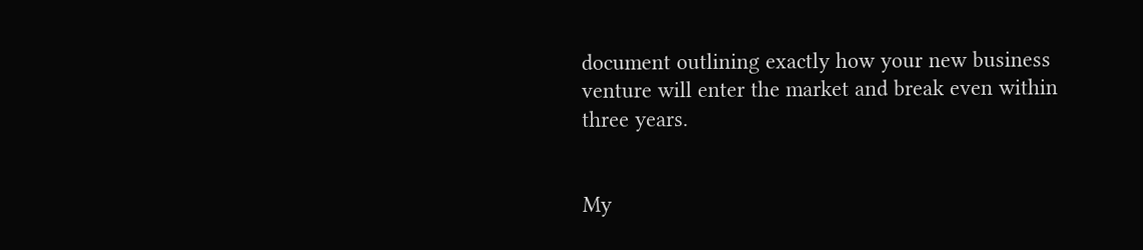document outlining exactly how your new business venture will enter the market and break even within three years.


My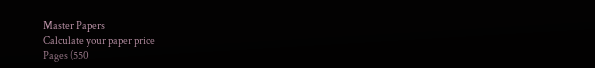Master Papers
Calculate your paper price
Pages (550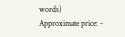words)
Approximate price: -